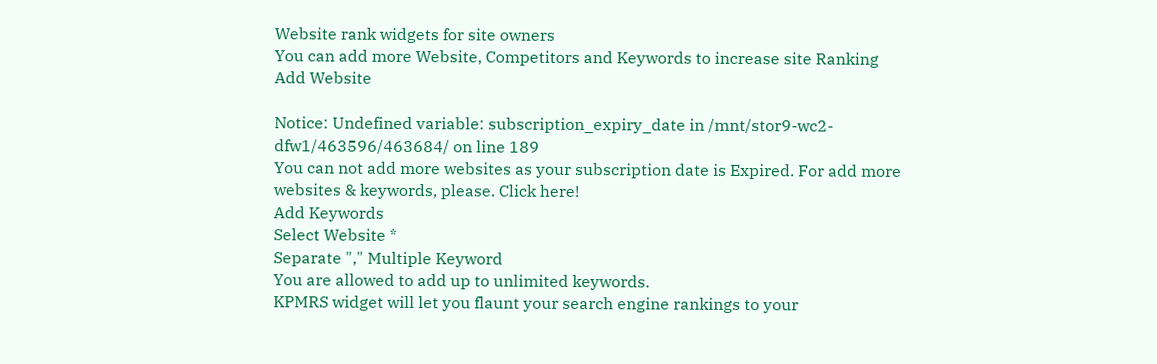Website rank widgets for site owners
You can add more Website, Competitors and Keywords to increase site Ranking
Add Website

Notice: Undefined variable: subscription_expiry_date in /mnt/stor9-wc2-dfw1/463596/463684/ on line 189
You can not add more websites as your subscription date is Expired. For add more websites & keywords, please. Click here!
Add Keywords
Select Website *
Separate "," Multiple Keyword
You are allowed to add up to unlimited keywords.
KPMRS widget will let you flaunt your search engine rankings to your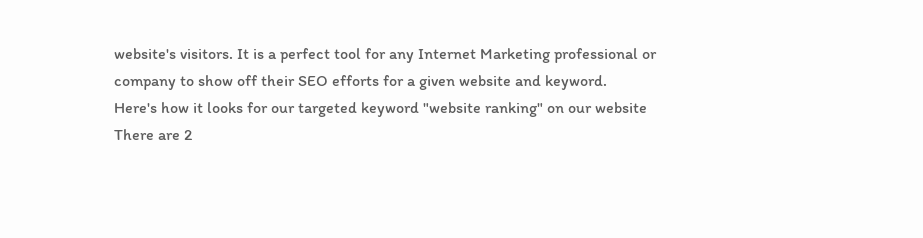website's visitors. It is a perfect tool for any Internet Marketing professional or company to show off their SEO efforts for a given website and keyword.
Here's how it looks for our targeted keyword "website ranking" on our website
There are 2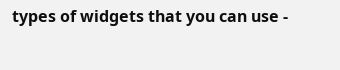types of widgets that you can use -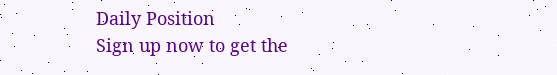Daily Position
Sign up now to get the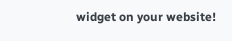widget on your website!